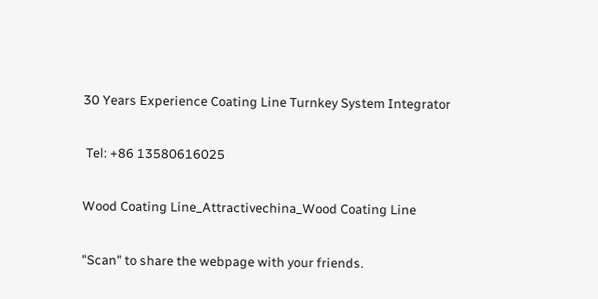30 Years Experience Coating Line Turnkey System Integrator

 Tel: +86 13580616025

Wood Coating Line_Attractivechina_Wood Coating Line

"Scan" to share the webpage with your friends.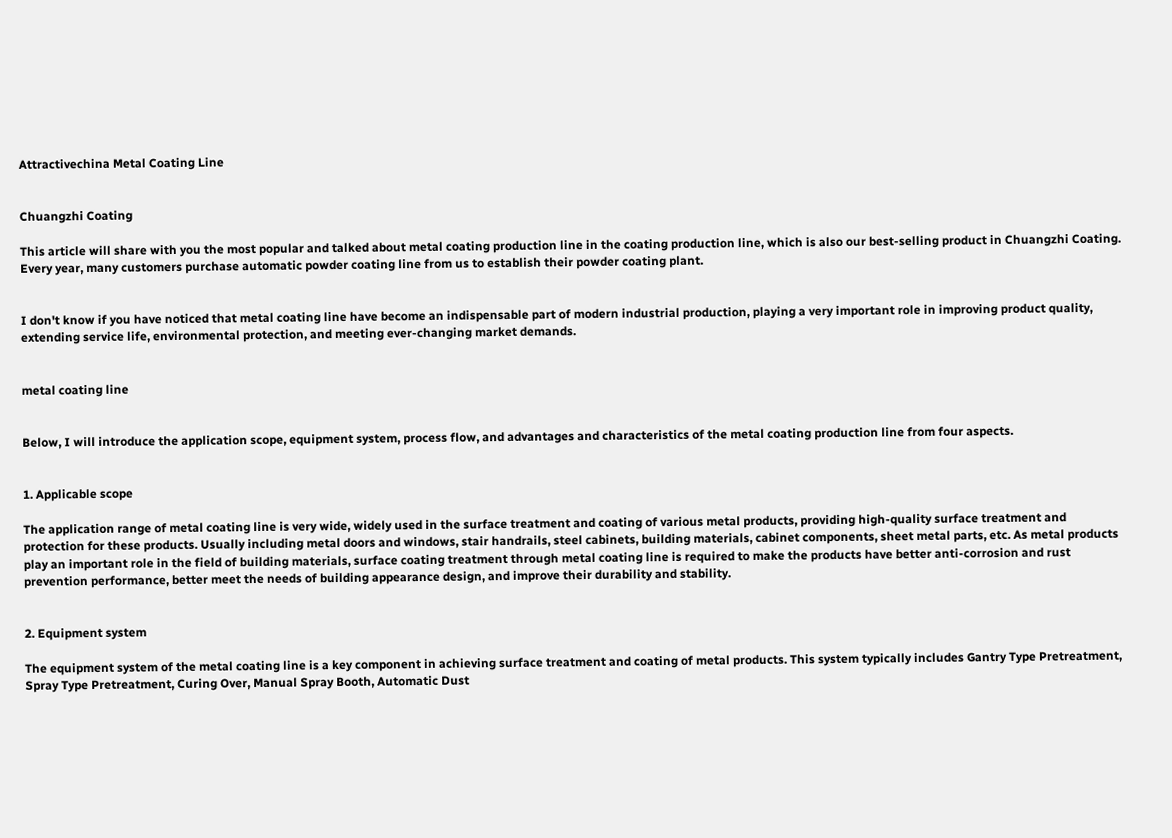Attractivechina Metal Coating Line


Chuangzhi Coating

This article will share with you the most popular and talked about metal coating production line in the coating production line, which is also our best-selling product in Chuangzhi Coating. Every year, many customers purchase automatic powder coating line from us to establish their powder coating plant.


I don't know if you have noticed that metal coating line have become an indispensable part of modern industrial production, playing a very important role in improving product quality, extending service life, environmental protection, and meeting ever-changing market demands.


metal coating line


Below, I will introduce the application scope, equipment system, process flow, and advantages and characteristics of the metal coating production line from four aspects.


1. Applicable scope

The application range of metal coating line is very wide, widely used in the surface treatment and coating of various metal products, providing high-quality surface treatment and protection for these products. Usually including metal doors and windows, stair handrails, steel cabinets, building materials, cabinet components, sheet metal parts, etc. As metal products play an important role in the field of building materials, surface coating treatment through metal coating line is required to make the products have better anti-corrosion and rust prevention performance, better meet the needs of building appearance design, and improve their durability and stability.


2. Equipment system

The equipment system of the metal coating line is a key component in achieving surface treatment and coating of metal products. This system typically includes Gantry Type Pretreatment, Spray Type Pretreatment, Curing Over, Manual Spray Booth, Automatic Dust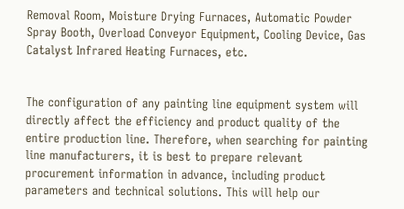Removal Room, Moisture Drying Furnaces, Automatic Powder Spray Booth, Overload Conveyor Equipment, Cooling Device, Gas Catalyst Infrared Heating Furnaces, etc.


The configuration of any painting line equipment system will directly affect the efficiency and product quality of the entire production line. Therefore, when searching for painting line manufacturers, it is best to prepare relevant procurement information in advance, including product parameters and technical solutions. This will help our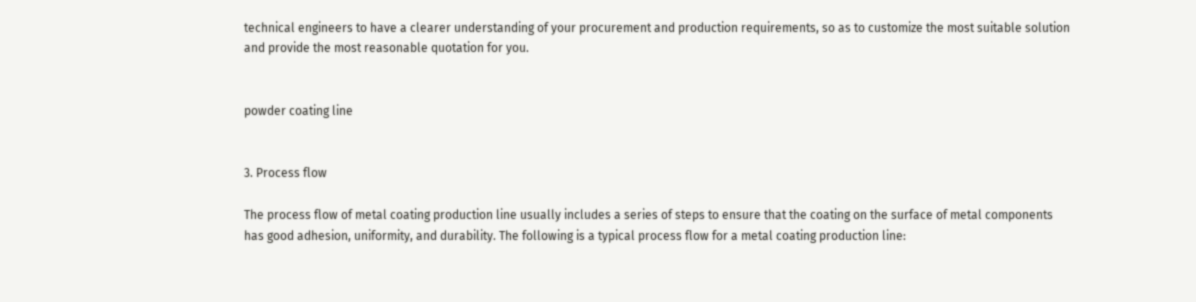technical engineers to have a clearer understanding of your procurement and production requirements, so as to customize the most suitable solution and provide the most reasonable quotation for you.


powder coating line


3. Process flow

The process flow of metal coating production line usually includes a series of steps to ensure that the coating on the surface of metal components has good adhesion, uniformity, and durability. The following is a typical process flow for a metal coating production line: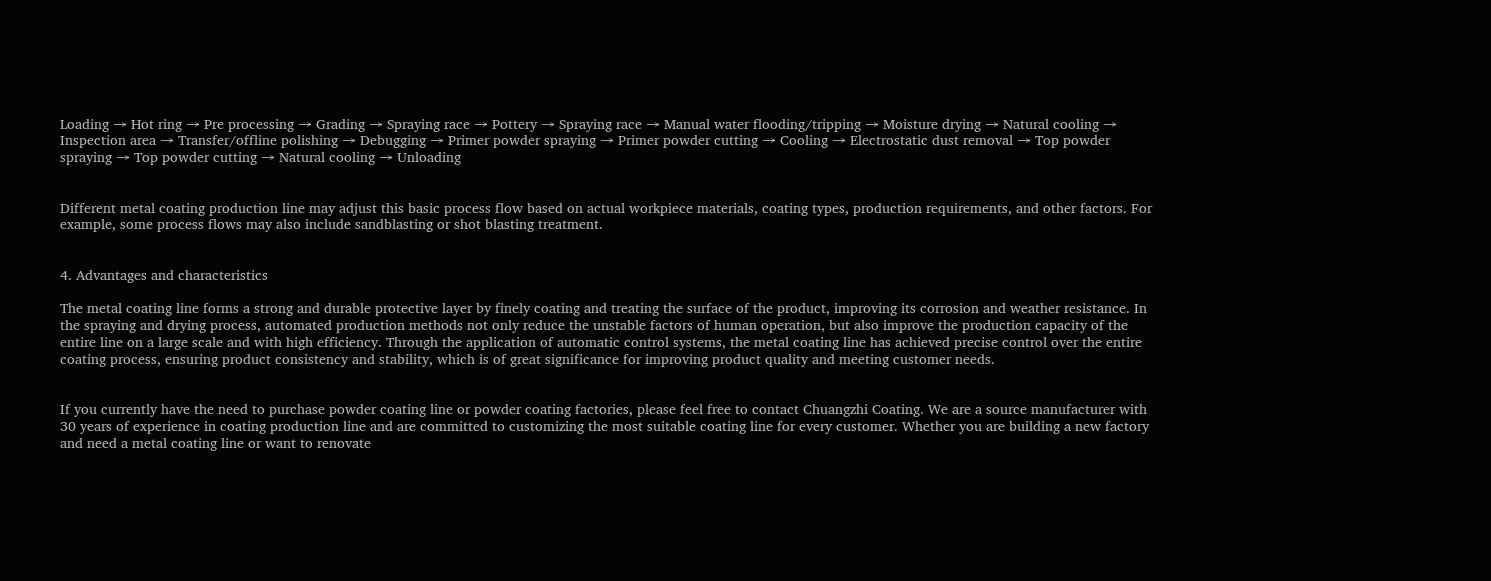Loading → Hot ring → Pre processing → Grading → Spraying race → Pottery → Spraying race → Manual water flooding/tripping → Moisture drying → Natural cooling → Inspection area → Transfer/offline polishing → Debugging → Primer powder spraying → Primer powder cutting → Cooling → Electrostatic dust removal → Top powder spraying → Top powder cutting → Natural cooling → Unloading


Different metal coating production line may adjust this basic process flow based on actual workpiece materials, coating types, production requirements, and other factors. For example, some process flows may also include sandblasting or shot blasting treatment.


4. Advantages and characteristics

The metal coating line forms a strong and durable protective layer by finely coating and treating the surface of the product, improving its corrosion and weather resistance. In the spraying and drying process, automated production methods not only reduce the unstable factors of human operation, but also improve the production capacity of the entire line on a large scale and with high efficiency. Through the application of automatic control systems, the metal coating line has achieved precise control over the entire coating process, ensuring product consistency and stability, which is of great significance for improving product quality and meeting customer needs.


If you currently have the need to purchase powder coating line or powder coating factories, please feel free to contact Chuangzhi Coating. We are a source manufacturer with 30 years of experience in coating production line and are committed to customizing the most suitable coating line for every customer. Whether you are building a new factory and need a metal coating line or want to renovate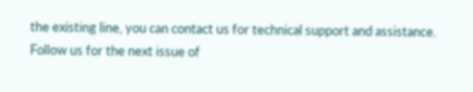the existing line, you can contact us for technical support and assistance. Follow us for the next issue of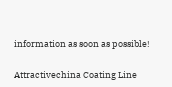information as soon as possible!

Attractivechina Coating Line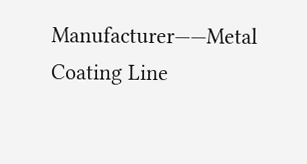Manufacturer——Metal Coating Line